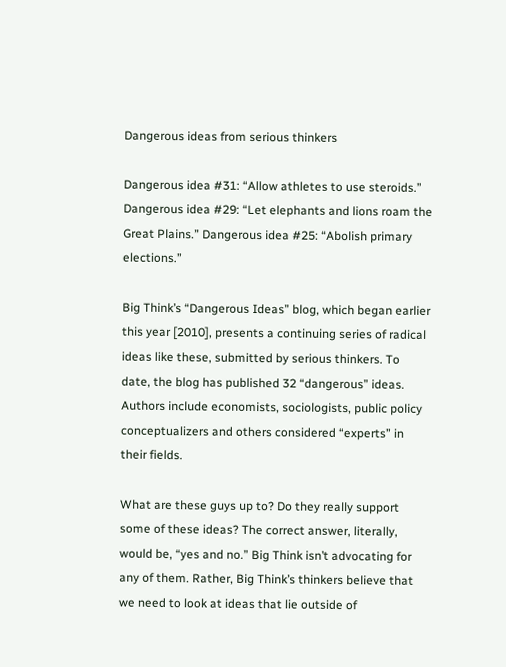Dangerous ideas from serious thinkers

Dangerous idea #31: “Allow athletes to use steroids.” Dangerous idea #29: “Let elephants and lions roam the Great Plains.” Dangerous idea #25: “Abolish primary elections.”

Big Think’s “Dangerous Ideas” blog, which began earlier this year [2010], presents a continuing series of radical ideas like these, submitted by serious thinkers. To date, the blog has published 32 “dangerous” ideas.  Authors include economists, sociologists, public policy conceptualizers and others considered “experts” in their fields.

What are these guys up to? Do they really support some of these ideas? The correct answer, literally, would be, “yes and no.” Big Think isn’t advocating for any of them. Rather, Big Think’s thinkers believe that we need to look at ideas that lie outside of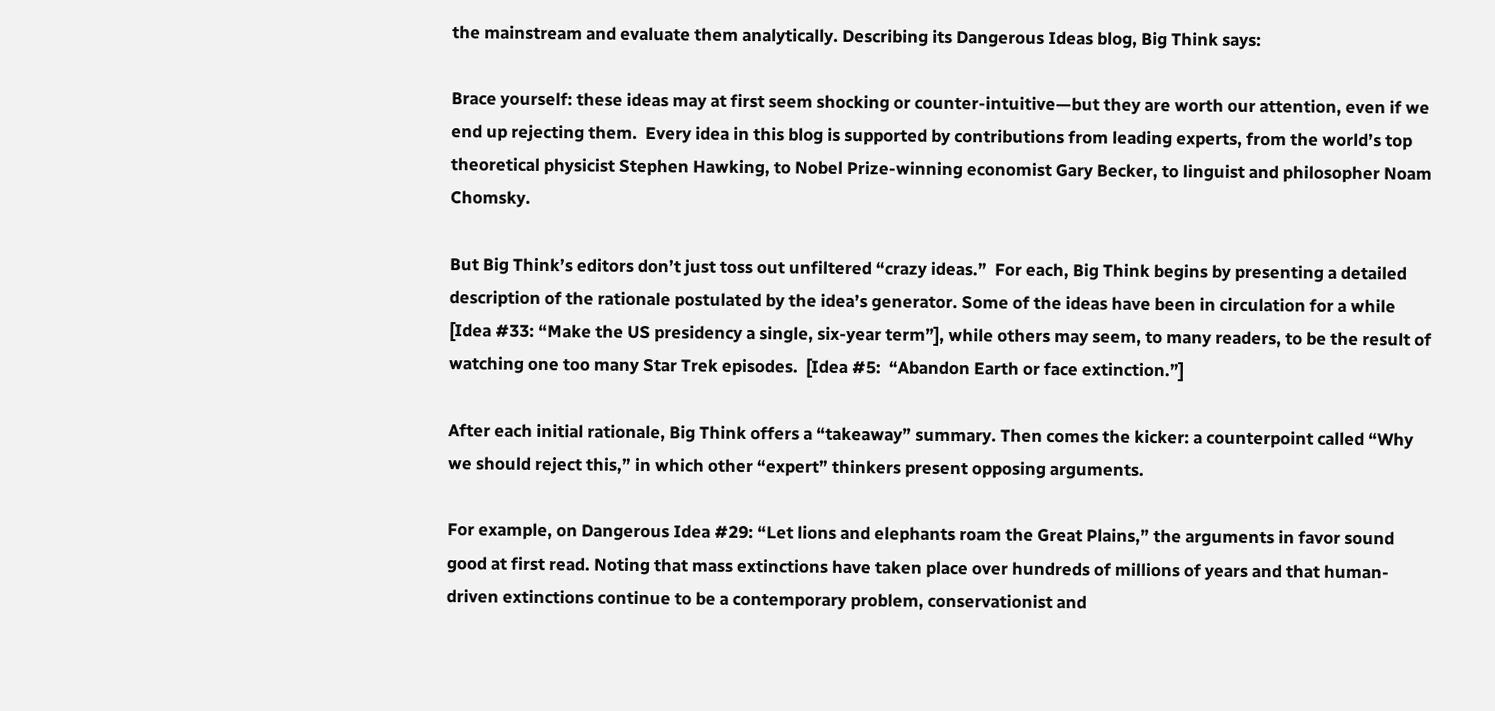the mainstream and evaluate them analytically. Describing its Dangerous Ideas blog, Big Think says:

Brace yourself: these ideas may at first seem shocking or counter-intuitive—but they are worth our attention, even if we end up rejecting them.  Every idea in this blog is supported by contributions from leading experts, from the world’s top theoretical physicist Stephen Hawking, to Nobel Prize-winning economist Gary Becker, to linguist and philosopher Noam Chomsky.

But Big Think’s editors don’t just toss out unfiltered “crazy ideas.”  For each, Big Think begins by presenting a detailed description of the rationale postulated by the idea’s generator. Some of the ideas have been in circulation for a while [Idea #33: “Make the US presidency a single, six-year term”], while others may seem, to many readers, to be the result of watching one too many Star Trek episodes.  [Idea #5:  “Abandon Earth or face extinction.”]

After each initial rationale, Big Think offers a “takeaway” summary. Then comes the kicker: a counterpoint called “Why we should reject this,” in which other “expert” thinkers present opposing arguments.

For example, on Dangerous Idea #29: “Let lions and elephants roam the Great Plains,” the arguments in favor sound good at first read. Noting that mass extinctions have taken place over hundreds of millions of years and that human-driven extinctions continue to be a contemporary problem, conservationist and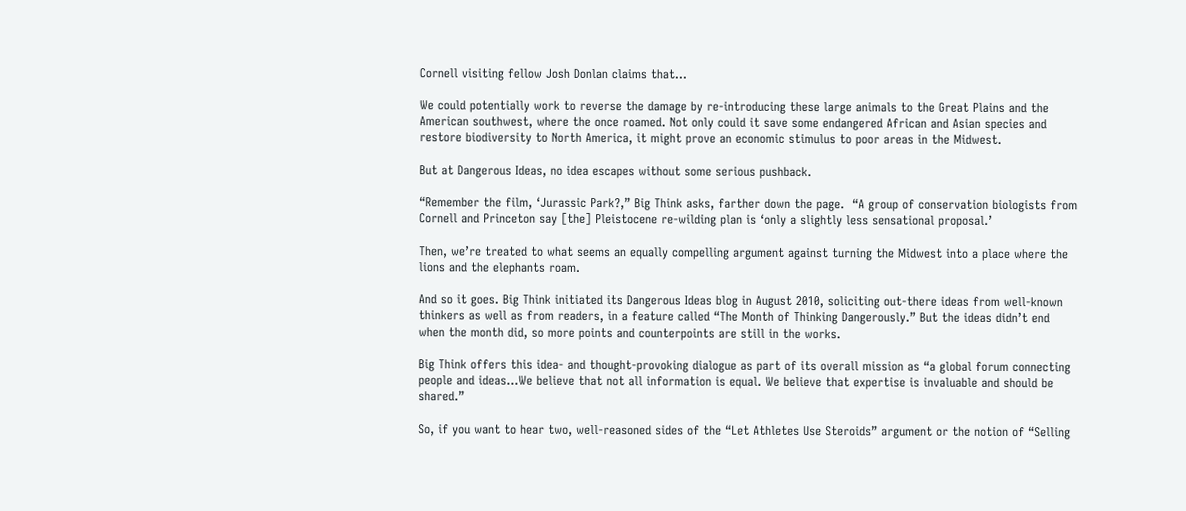Cornell visiting fellow Josh Donlan claims that…

We could potentially work to reverse the damage by re-introducing these large animals to the Great Plains and the American southwest, where the once roamed. Not only could it save some endangered African and Asian species and restore biodiversity to North America, it might prove an economic stimulus to poor areas in the Midwest.

But at Dangerous Ideas, no idea escapes without some serious pushback.

“Remember the film, ‘Jurassic Park?,” Big Think asks, farther down the page.  “A group of conservation biologists from Cornell and Princeton say [the] Pleistocene re-wilding plan is ‘only a slightly less sensational proposal.’

Then, we’re treated to what seems an equally compelling argument against turning the Midwest into a place where the lions and the elephants roam.

And so it goes. Big Think initiated its Dangerous Ideas blog in August 2010, soliciting out-there ideas from well-known thinkers as well as from readers, in a feature called “The Month of Thinking Dangerously.” But the ideas didn’t end when the month did, so more points and counterpoints are still in the works.

Big Think offers this idea- and thought-provoking dialogue as part of its overall mission as “a global forum connecting people and ideas…We believe that not all information is equal. We believe that expertise is invaluable and should be shared.”

So, if you want to hear two, well-reasoned sides of the “Let Athletes Use Steroids” argument or the notion of “Selling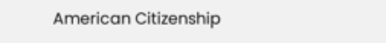American Citizenship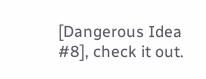[Dangerous Idea #8], check it out.